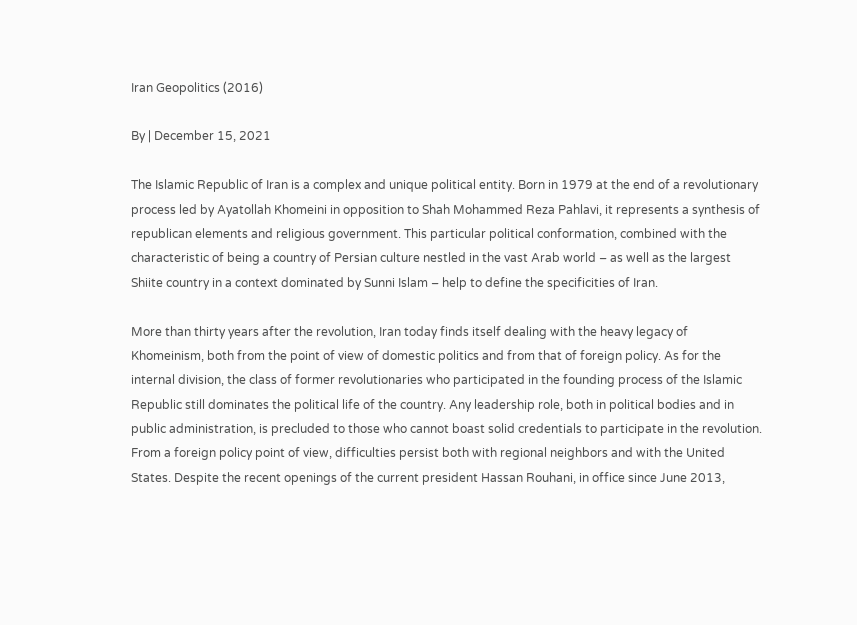Iran Geopolitics (2016)

By | December 15, 2021

The Islamic Republic of Iran is a complex and unique political entity. Born in 1979 at the end of a revolutionary process led by Ayatollah Khomeini in opposition to Shah Mohammed Reza Pahlavi, it represents a synthesis of republican elements and religious government. This particular political conformation, combined with the characteristic of being a country of Persian culture nestled in the vast Arab world – as well as the largest Shiite country in a context dominated by Sunni Islam – help to define the specificities of Iran.

More than thirty years after the revolution, Iran today finds itself dealing with the heavy legacy of Khomeinism, both from the point of view of domestic politics and from that of foreign policy. As for the internal division, the class of former revolutionaries who participated in the founding process of the Islamic Republic still dominates the political life of the country. Any leadership role, both in political bodies and in public administration, is precluded to those who cannot boast solid credentials to participate in the revolution. From a foreign policy point of view, difficulties persist both with regional neighbors and with the United States. Despite the recent openings of the current president Hassan Rouhani, in office since June 2013,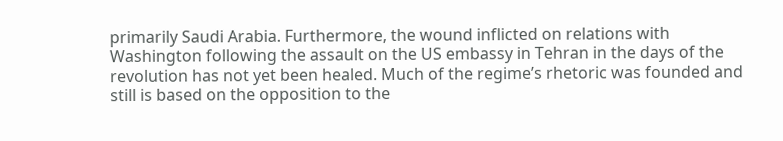primarily Saudi Arabia. Furthermore, the wound inflicted on relations with Washington following the assault on the US embassy in Tehran in the days of the revolution has not yet been healed. Much of the regime’s rhetoric was founded and still is based on the opposition to the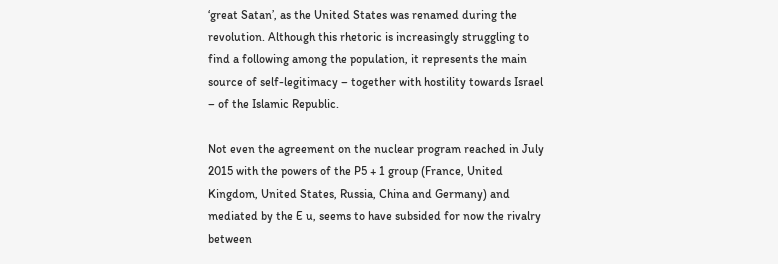‘great Satan’, as the United States was renamed during the revolution. Although this rhetoric is increasingly struggling to find a following among the population, it represents the main source of self-legitimacy – together with hostility towards Israel – of the Islamic Republic.

Not even the agreement on the nuclear program reached in July 2015 with the powers of the P5 + 1 group (France, United Kingdom, United States, Russia, China and Germany) and mediated by the E u, seems to have subsided for now the rivalry between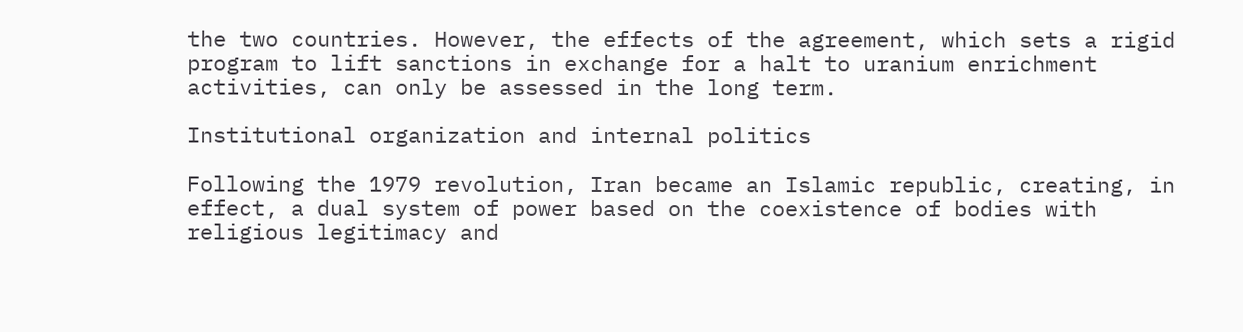the two countries. However, the effects of the agreement, which sets a rigid program to lift sanctions in exchange for a halt to uranium enrichment activities, can only be assessed in the long term.

Institutional organization and internal politics

Following the 1979 revolution, Iran became an Islamic republic, creating, in effect, a dual system of power based on the coexistence of bodies with religious legitimacy and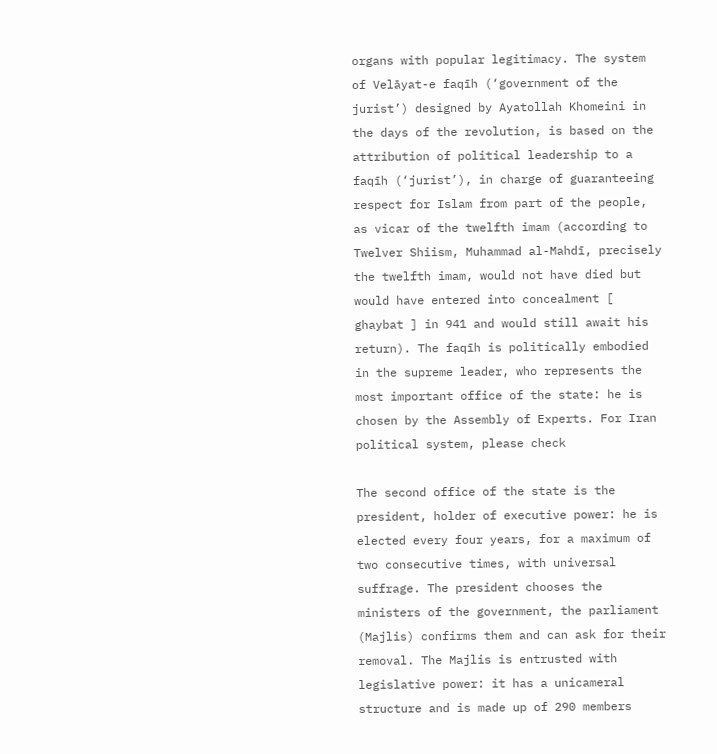organs with popular legitimacy. The system of Velāyat-e faqīh (‘government of the jurist’) designed by Ayatollah Khomeini in the days of the revolution, is based on the attribution of political leadership to a faqīh (‘jurist’), in charge of guaranteeing respect for Islam from part of the people, as vicar of the twelfth imam (according to Twelver Shiism, Muhammad al-Mahdī, precisely the twelfth imam, would not have died but would have entered into concealment [ ghaybat ] in 941 and would still await his return). The faqīh is politically embodied in the supreme leader, who represents the most important office of the state: he is chosen by the Assembly of Experts. For Iran political system, please check

The second office of the state is the president, holder of executive power: he is elected every four years, for a maximum of two consecutive times, with universal suffrage. The president chooses the ministers of the government, the parliament (Majlis) confirms them and can ask for their removal. The Majlis is entrusted with legislative power: it has a unicameral structure and is made up of 290 members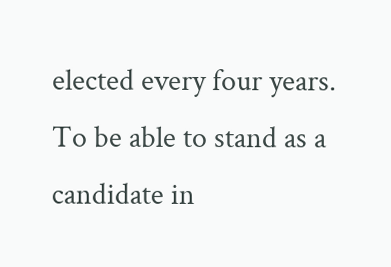elected every four years. To be able to stand as a candidate in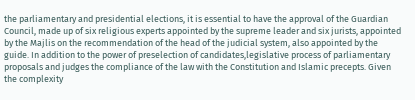the parliamentary and presidential elections, it is essential to have the approval of the Guardian Council, made up of six religious experts appointed by the supreme leader and six jurists, appointed by the Majlis on the recommendation of the head of the judicial system, also appointed by the guide. In addition to the power of preselection of candidates,legislative process of parliamentary proposals and judges the compliance of the law with the Constitution and Islamic precepts. Given the complexity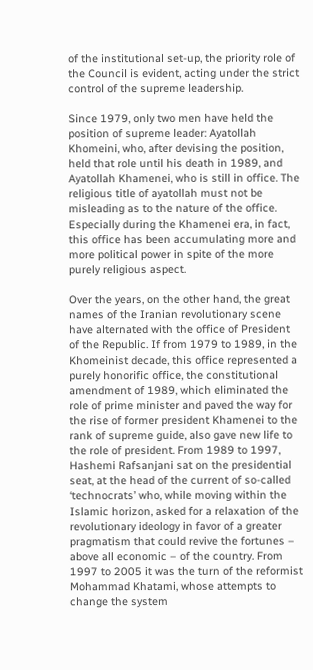of the institutional set-up, the priority role of the Council is evident, acting under the strict control of the supreme leadership.

Since 1979, only two men have held the position of supreme leader: Ayatollah Khomeini, who, after devising the position, held that role until his death in 1989, and Ayatollah Khamenei, who is still in office. The religious title of ayatollah must not be misleading as to the nature of the office. Especially during the Khamenei era, in fact, this office has been accumulating more and more political power in spite of the more purely religious aspect.

Over the years, on the other hand, the great names of the Iranian revolutionary scene have alternated with the office of President of the Republic. If from 1979 to 1989, in the Khomeinist decade, this office represented a purely honorific office, the constitutional amendment of 1989, which eliminated the role of prime minister and paved the way for the rise of former president Khamenei to the rank of supreme guide, also gave new life to the role of president. From 1989 to 1997, Hashemi Rafsanjani sat on the presidential seat, at the head of the current of so-called ‘technocrats’ who, while moving within the Islamic horizon, asked for a relaxation of the revolutionary ideology in favor of a greater pragmatism that could revive the fortunes – above all economic – of the country. From 1997 to 2005 it was the turn of the reformist Mohammad Khatami, whose attempts to change the system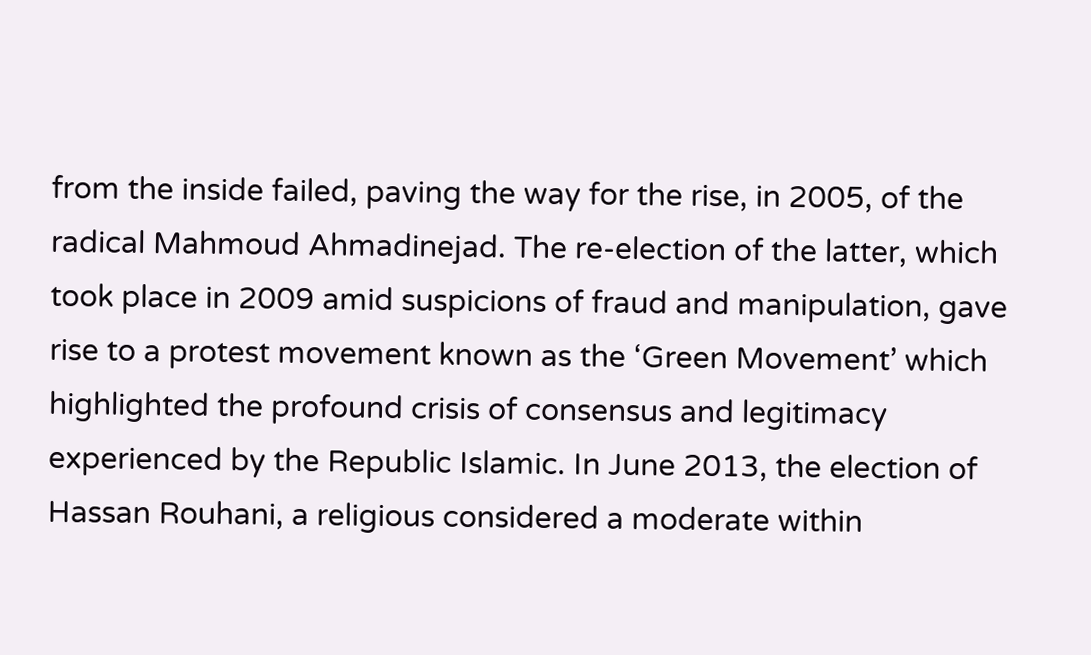from the inside failed, paving the way for the rise, in 2005, of the radical Mahmoud Ahmadinejad. The re-election of the latter, which took place in 2009 amid suspicions of fraud and manipulation, gave rise to a protest movement known as the ‘Green Movement’ which highlighted the profound crisis of consensus and legitimacy experienced by the Republic Islamic. In June 2013, the election of Hassan Rouhani, a religious considered a moderate within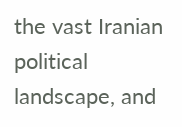the vast Iranian political landscape, and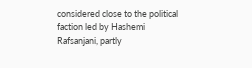considered close to the political faction led by Hashemi Rafsanjani, partly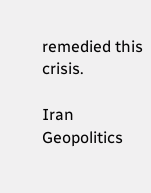remedied this crisis.

Iran Geopolitics